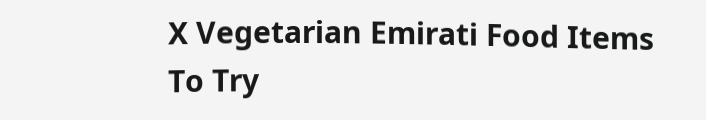X Vegetarian Emirati Food Items To Try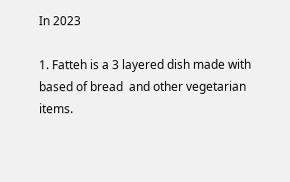In 2023

1. Fatteh is a 3 layered dish made with based of bread  and other vegetarian items.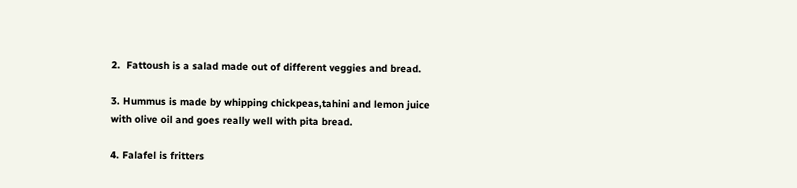2.  Fattoush is a salad made out of different veggies and bread.

3. Hummus is made by whipping chickpeas,tahini and lemon juice with olive oil and goes really well with pita bread.

4. Falafel is fritters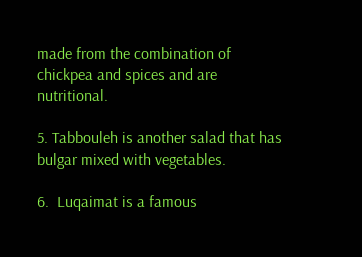made from the combination of chickpea and spices and are nutritional.

5. Tabbouleh is another salad that has bulgar mixed with vegetables.

6.  Luqaimat is a famous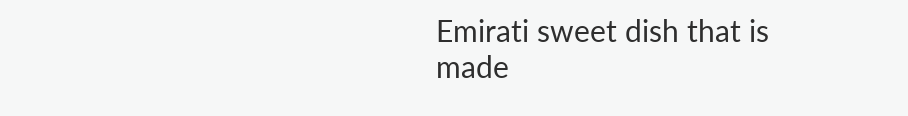Emirati sweet dish that is made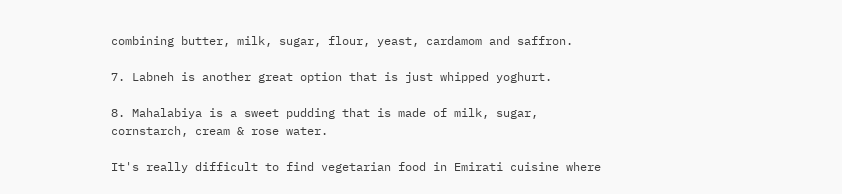combining butter, milk, sugar, flour, yeast, cardamom and saffron.

7. Labneh is another great option that is just whipped yoghurt.

8. Mahalabiya is a sweet pudding that is made of milk, sugar, cornstarch, cream & rose water.

It's really difficult to find vegetarian food in Emirati cuisine where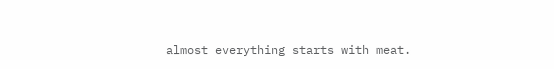almost everything starts with meat.